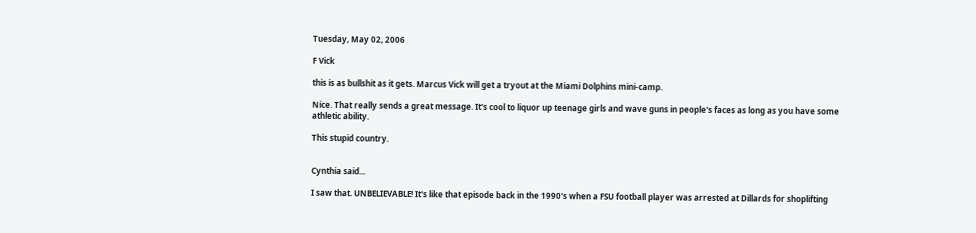Tuesday, May 02, 2006

F Vick

this is as bullshit as it gets. Marcus Vick will get a tryout at the Miami Dolphins mini-camp.

Nice. That really sends a great message. It's cool to liquor up teenage girls and wave guns in people's faces as long as you have some athletic ability.

This stupid country.


Cynthia said...

I saw that. UNBELIEVABLE! It's like that episode back in the 1990's when a FSU football player was arrested at Dillards for shoplifting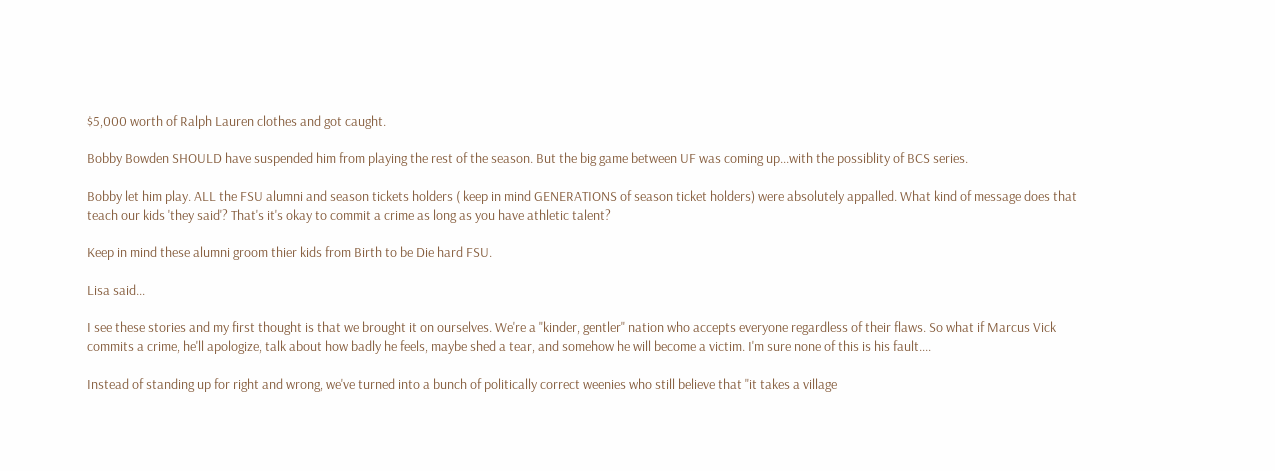$5,000 worth of Ralph Lauren clothes and got caught.

Bobby Bowden SHOULD have suspended him from playing the rest of the season. But the big game between UF was coming up...with the possiblity of BCS series.

Bobby let him play. ALL the FSU alumni and season tickets holders ( keep in mind GENERATIONS of season ticket holders) were absolutely appalled. What kind of message does that teach our kids 'they said'? That's it's okay to commit a crime as long as you have athletic talent?

Keep in mind these alumni groom thier kids from Birth to be Die hard FSU.

Lisa said...

I see these stories and my first thought is that we brought it on ourselves. We're a "kinder, gentler" nation who accepts everyone regardless of their flaws. So what if Marcus Vick commits a crime, he'll apologize, talk about how badly he feels, maybe shed a tear, and somehow he will become a victim. I'm sure none of this is his fault....

Instead of standing up for right and wrong, we've turned into a bunch of politically correct weenies who still believe that "it takes a village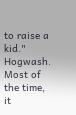to raise a kid." Hogwash. Most of the time, it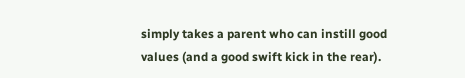simply takes a parent who can instill good values (and a good swift kick in the rear).